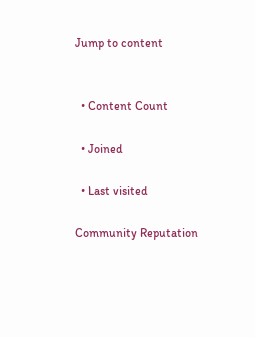Jump to content


  • Content Count

  • Joined

  • Last visited

Community Reputation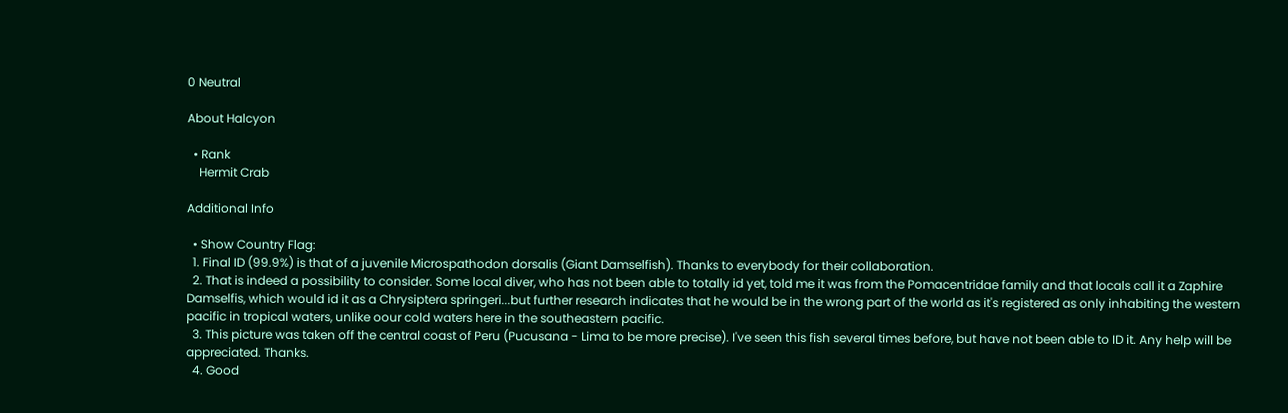0 Neutral

About Halcyon

  • Rank
    Hermit Crab

Additional Info

  • Show Country Flag:
  1. Final ID (99.9%) is that of a juvenile Microspathodon dorsalis (Giant Damselfish). Thanks to everybody for their collaboration.
  2. That is indeed a possibility to consider. Some local diver, who has not been able to totally id yet, told me it was from the Pomacentridae family and that locals call it a Zaphire Damselfis, which would id it as a Chrysiptera springeri...but further research indicates that he would be in the wrong part of the world as it's registered as only inhabiting the western pacific in tropical waters, unlike oour cold waters here in the southeastern pacific.
  3. This picture was taken off the central coast of Peru (Pucusana - Lima to be more precise). I've seen this fish several times before, but have not been able to ID it. Any help will be appreciated. Thanks.
  4. Good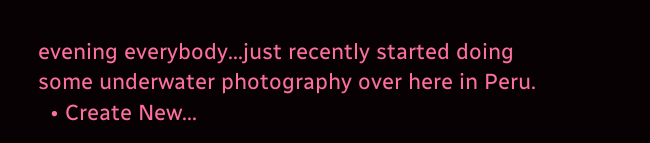evening everybody...just recently started doing some underwater photography over here in Peru.
  • Create New...